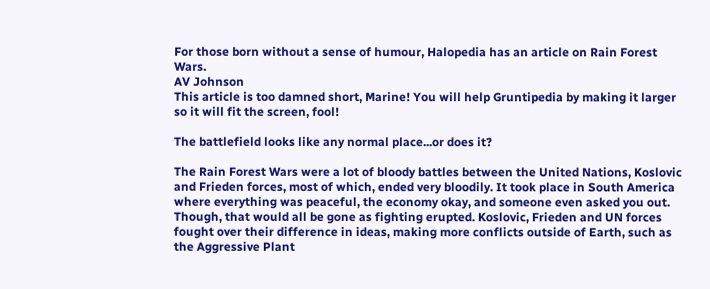For those born without a sense of humour, Halopedia has an article on Rain Forest Wars.
AV Johnson
This article is too damned short, Marine! You will help Gruntipedia by making it larger so it will fit the screen, fool!

The battlefield looks like any normal place...or does it?

The Rain Forest Wars were a lot of bloody battles between the United Nations, Koslovic and Frieden forces, most of which, ended very bloodily. It took place in South America where everything was peaceful, the economy okay, and someone even asked you out. Though, that would all be gone as fighting erupted. Koslovic, Frieden and UN forces fought over their difference in ideas, making more conflicts outside of Earth, such as the Aggressive Plant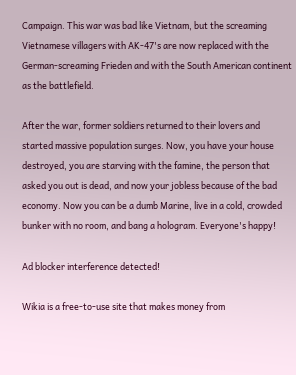Campaign. This war was bad like Vietnam, but the screaming Vietnamese villagers with AK-47's are now replaced with the German-screaming Frieden and with the South American continent as the battlefield.

After the war, former soldiers returned to their lovers and started massive population surges. Now, you have your house destroyed, you are starving with the famine, the person that asked you out is dead, and now your jobless because of the bad economy. Now you can be a dumb Marine, live in a cold, crowded bunker with no room, and bang a hologram. Everyone's happy!

Ad blocker interference detected!

Wikia is a free-to-use site that makes money from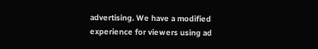advertising. We have a modified experience for viewers using ad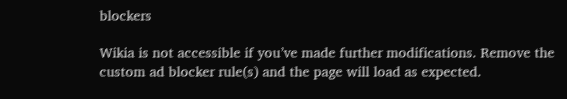blockers

Wikia is not accessible if you’ve made further modifications. Remove the custom ad blocker rule(s) and the page will load as expected.